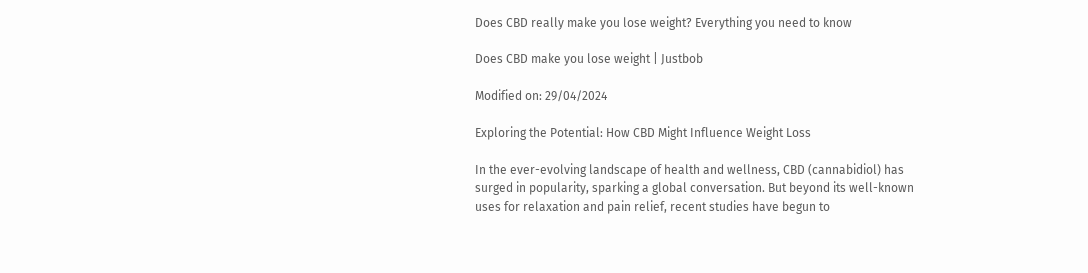Does CBD really make you lose weight? Everything you need to know

Does CBD make you lose weight | Justbob

Modified on: 29/04/2024

Exploring the Potential: How CBD Might Influence Weight Loss

In the ever-evolving landscape of health and wellness, CBD (cannabidiol) has surged in popularity, sparking a global conversation. But beyond its well-known uses for relaxation and pain relief, recent studies have begun to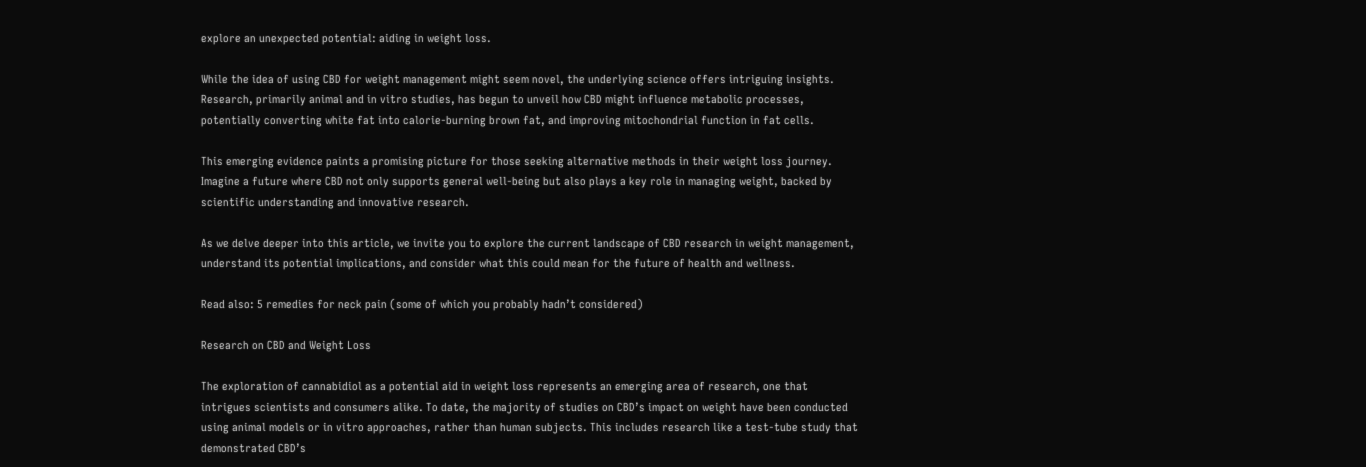explore an unexpected potential: aiding in weight loss.

While the idea of using CBD for weight management might seem novel, the underlying science offers intriguing insights. Research, primarily animal and in vitro studies, has begun to unveil how CBD might influence metabolic processes, potentially converting white fat into calorie-burning brown fat, and improving mitochondrial function in fat cells.

This emerging evidence paints a promising picture for those seeking alternative methods in their weight loss journey. Imagine a future where CBD not only supports general well-being but also plays a key role in managing weight, backed by scientific understanding and innovative research.

As we delve deeper into this article, we invite you to explore the current landscape of CBD research in weight management, understand its potential implications, and consider what this could mean for the future of health and wellness.

Read also: 5 remedies for neck pain (some of which you probably hadn’t considered)

Research on CBD and Weight Loss

The exploration of cannabidiol as a potential aid in weight loss represents an emerging area of research, one that intrigues scientists and consumers alike. To date, the majority of studies on CBD’s impact on weight have been conducted using animal models or in vitro approaches, rather than human subjects. This includes research like a test-tube study that demonstrated CBD’s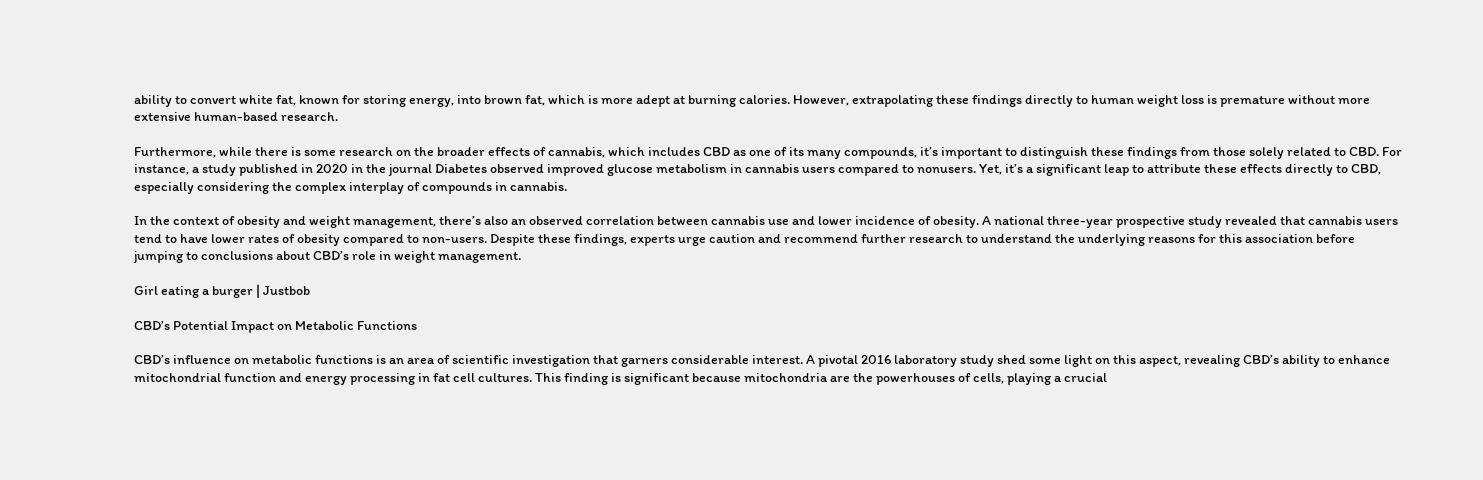ability to convert white fat, known for storing energy, into brown fat, which is more adept at burning calories. However, extrapolating these findings directly to human weight loss is premature without more extensive human-based research.

Furthermore, while there is some research on the broader effects of cannabis, which includes CBD as one of its many compounds, it’s important to distinguish these findings from those solely related to CBD. For instance, a study published in 2020 in the journal Diabetes observed improved glucose metabolism in cannabis users compared to nonusers. Yet, it’s a significant leap to attribute these effects directly to CBD, especially considering the complex interplay of compounds in cannabis.

In the context of obesity and weight management, there’s also an observed correlation between cannabis use and lower incidence of obesity. A national three-year prospective study revealed that cannabis users tend to have lower rates of obesity compared to non-users. Despite these findings, experts urge caution and recommend further research to understand the underlying reasons for this association before jumping to conclusions about CBD’s role in weight management.

Girl eating a burger | Justbob

CBD’s Potential Impact on Metabolic Functions

CBD’s influence on metabolic functions is an area of scientific investigation that garners considerable interest. A pivotal 2016 laboratory study shed some light on this aspect, revealing CBD’s ability to enhance mitochondrial function and energy processing in fat cell cultures. This finding is significant because mitochondria are the powerhouses of cells, playing a crucial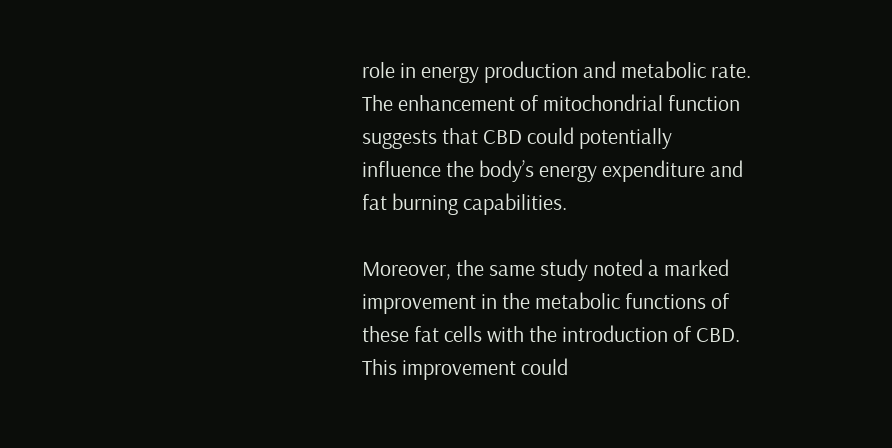role in energy production and metabolic rate. The enhancement of mitochondrial function suggests that CBD could potentially influence the body’s energy expenditure and fat burning capabilities.

Moreover, the same study noted a marked improvement in the metabolic functions of these fat cells with the introduction of CBD. This improvement could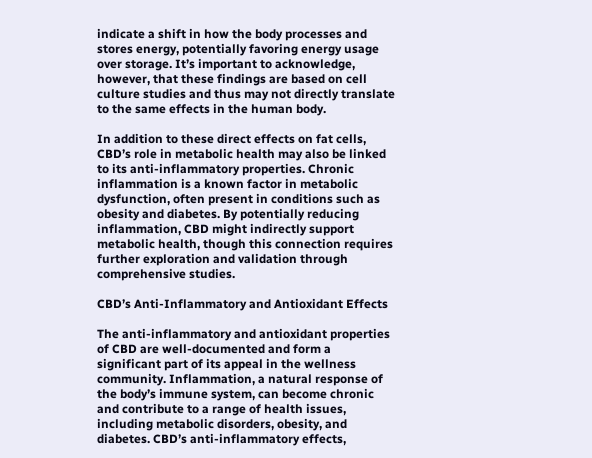indicate a shift in how the body processes and stores energy, potentially favoring energy usage over storage. It’s important to acknowledge, however, that these findings are based on cell culture studies and thus may not directly translate to the same effects in the human body.

In addition to these direct effects on fat cells, CBD’s role in metabolic health may also be linked to its anti-inflammatory properties. Chronic inflammation is a known factor in metabolic dysfunction, often present in conditions such as obesity and diabetes. By potentially reducing inflammation, CBD might indirectly support metabolic health, though this connection requires further exploration and validation through comprehensive studies.

CBD’s Anti-Inflammatory and Antioxidant Effects

The anti-inflammatory and antioxidant properties of CBD are well-documented and form a significant part of its appeal in the wellness community. Inflammation, a natural response of the body’s immune system, can become chronic and contribute to a range of health issues, including metabolic disorders, obesity, and diabetes. CBD’s anti-inflammatory effects,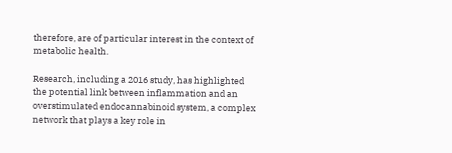therefore, are of particular interest in the context of metabolic health.

Research, including a 2016 study, has highlighted the potential link between inflammation and an overstimulated endocannabinoid system, a complex network that plays a key role in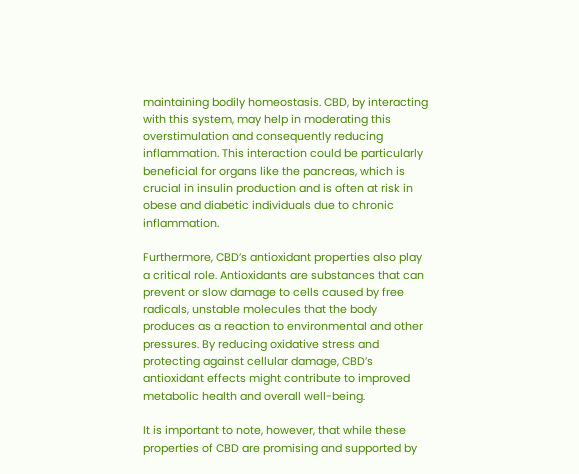maintaining bodily homeostasis. CBD, by interacting with this system, may help in moderating this overstimulation and consequently reducing inflammation. This interaction could be particularly beneficial for organs like the pancreas, which is crucial in insulin production and is often at risk in obese and diabetic individuals due to chronic inflammation.

Furthermore, CBD’s antioxidant properties also play a critical role. Antioxidants are substances that can prevent or slow damage to cells caused by free radicals, unstable molecules that the body produces as a reaction to environmental and other pressures. By reducing oxidative stress and protecting against cellular damage, CBD’s antioxidant effects might contribute to improved metabolic health and overall well-being.

It is important to note, however, that while these properties of CBD are promising and supported by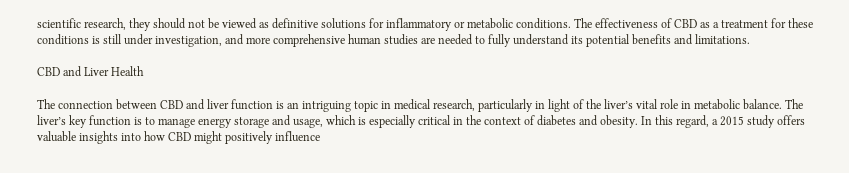scientific research, they should not be viewed as definitive solutions for inflammatory or metabolic conditions. The effectiveness of CBD as a treatment for these conditions is still under investigation, and more comprehensive human studies are needed to fully understand its potential benefits and limitations.

CBD and Liver Health

The connection between CBD and liver function is an intriguing topic in medical research, particularly in light of the liver’s vital role in metabolic balance. The liver’s key function is to manage energy storage and usage, which is especially critical in the context of diabetes and obesity. In this regard, a 2015 study offers valuable insights into how CBD might positively influence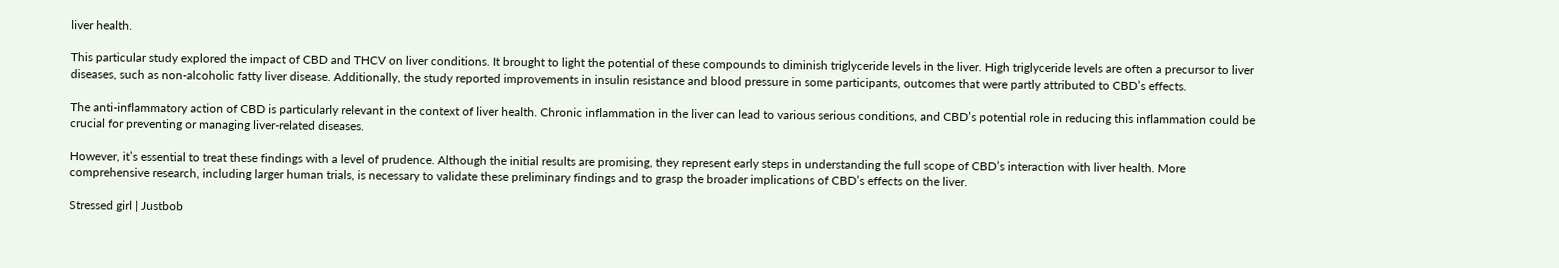liver health.

This particular study explored the impact of CBD and THCV on liver conditions. It brought to light the potential of these compounds to diminish triglyceride levels in the liver. High triglyceride levels are often a precursor to liver diseases, such as non-alcoholic fatty liver disease. Additionally, the study reported improvements in insulin resistance and blood pressure in some participants, outcomes that were partly attributed to CBD’s effects.

The anti-inflammatory action of CBD is particularly relevant in the context of liver health. Chronic inflammation in the liver can lead to various serious conditions, and CBD’s potential role in reducing this inflammation could be crucial for preventing or managing liver-related diseases.

However, it’s essential to treat these findings with a level of prudence. Although the initial results are promising, they represent early steps in understanding the full scope of CBD’s interaction with liver health. More comprehensive research, including larger human trials, is necessary to validate these preliminary findings and to grasp the broader implications of CBD’s effects on the liver.

Stressed girl | Justbob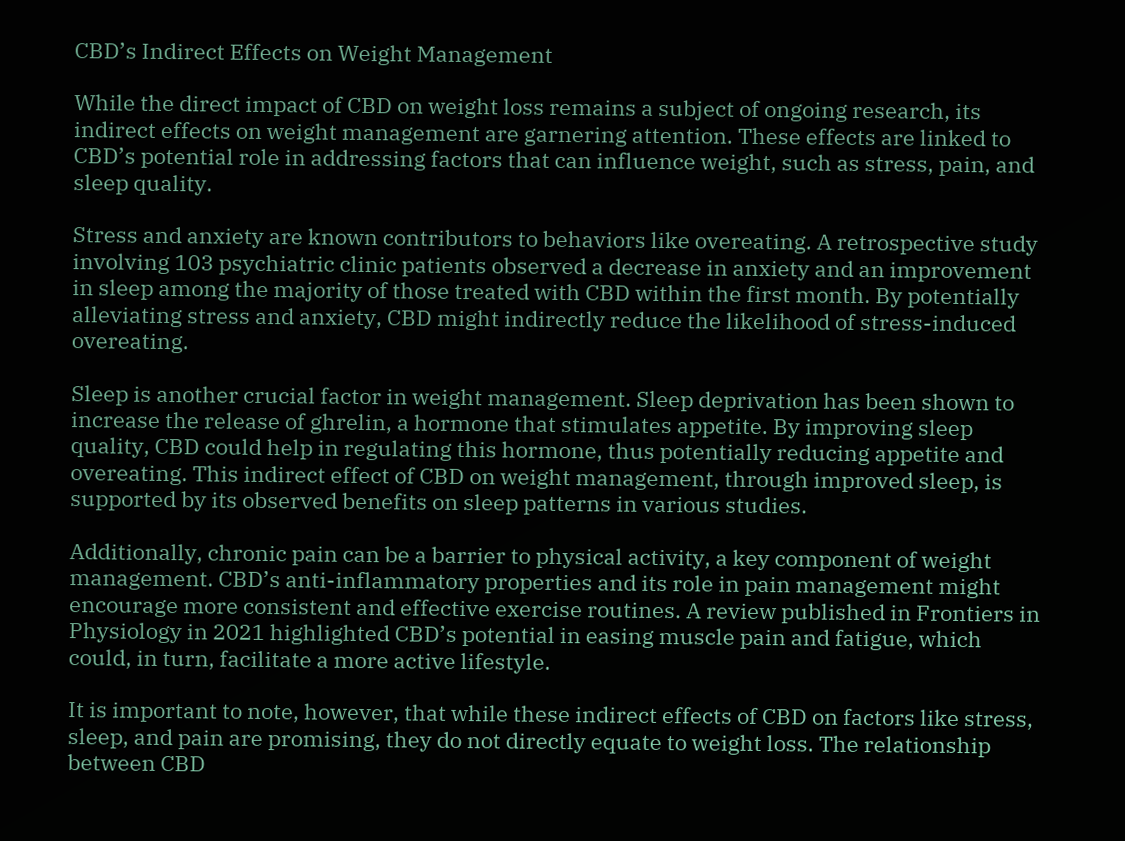CBD’s Indirect Effects on Weight Management

While the direct impact of CBD on weight loss remains a subject of ongoing research, its indirect effects on weight management are garnering attention. These effects are linked to CBD’s potential role in addressing factors that can influence weight, such as stress, pain, and sleep quality.

Stress and anxiety are known contributors to behaviors like overeating. A retrospective study involving 103 psychiatric clinic patients observed a decrease in anxiety and an improvement in sleep among the majority of those treated with CBD within the first month. By potentially alleviating stress and anxiety, CBD might indirectly reduce the likelihood of stress-induced overeating.

Sleep is another crucial factor in weight management. Sleep deprivation has been shown to increase the release of ghrelin, a hormone that stimulates appetite. By improving sleep quality, CBD could help in regulating this hormone, thus potentially reducing appetite and overeating. This indirect effect of CBD on weight management, through improved sleep, is supported by its observed benefits on sleep patterns in various studies.

Additionally, chronic pain can be a barrier to physical activity, a key component of weight management. CBD’s anti-inflammatory properties and its role in pain management might encourage more consistent and effective exercise routines. A review published in Frontiers in Physiology in 2021 highlighted CBD’s potential in easing muscle pain and fatigue, which could, in turn, facilitate a more active lifestyle.

It is important to note, however, that while these indirect effects of CBD on factors like stress, sleep, and pain are promising, they do not directly equate to weight loss. The relationship between CBD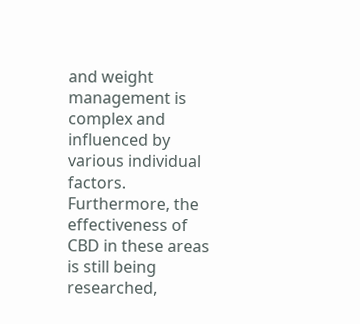and weight management is complex and influenced by various individual factors. Furthermore, the effectiveness of CBD in these areas is still being researched,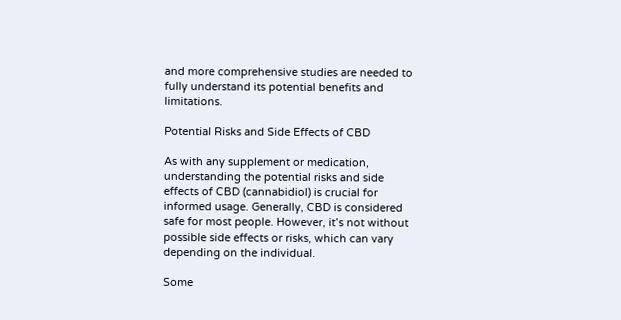and more comprehensive studies are needed to fully understand its potential benefits and limitations.

Potential Risks and Side Effects of CBD

As with any supplement or medication, understanding the potential risks and side effects of CBD (cannabidiol) is crucial for informed usage. Generally, CBD is considered safe for most people. However, it’s not without possible side effects or risks, which can vary depending on the individual.

Some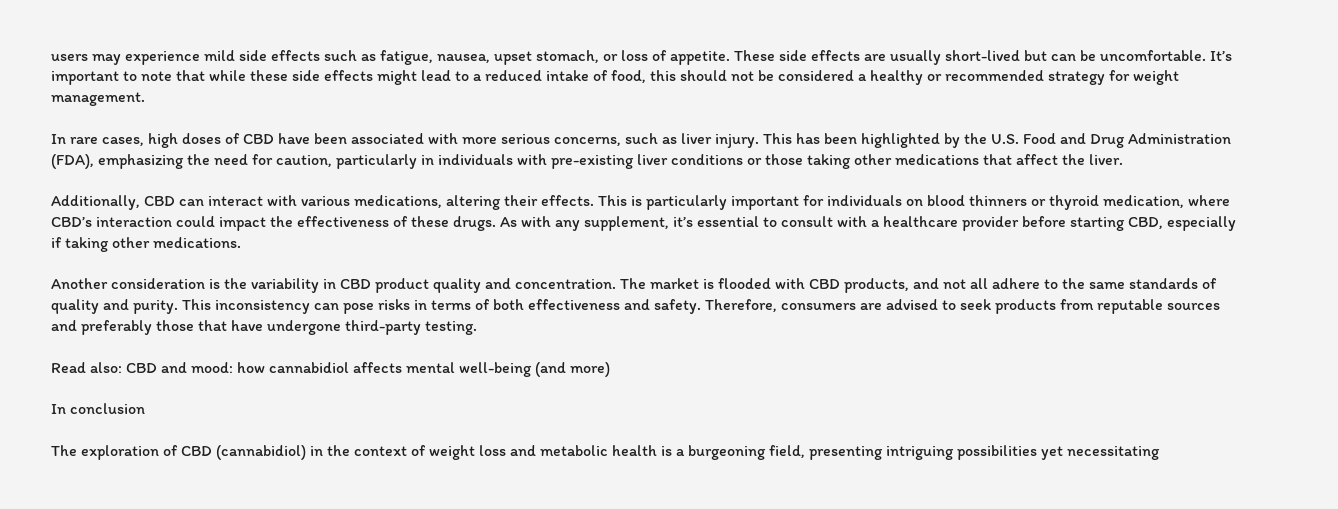users may experience mild side effects such as fatigue, nausea, upset stomach, or loss of appetite. These side effects are usually short-lived but can be uncomfortable. It’s important to note that while these side effects might lead to a reduced intake of food, this should not be considered a healthy or recommended strategy for weight management.

In rare cases, high doses of CBD have been associated with more serious concerns, such as liver injury. This has been highlighted by the U.S. Food and Drug Administration (FDA), emphasizing the need for caution, particularly in individuals with pre-existing liver conditions or those taking other medications that affect the liver.

Additionally, CBD can interact with various medications, altering their effects. This is particularly important for individuals on blood thinners or thyroid medication, where CBD’s interaction could impact the effectiveness of these drugs. As with any supplement, it’s essential to consult with a healthcare provider before starting CBD, especially if taking other medications.

Another consideration is the variability in CBD product quality and concentration. The market is flooded with CBD products, and not all adhere to the same standards of quality and purity. This inconsistency can pose risks in terms of both effectiveness and safety. Therefore, consumers are advised to seek products from reputable sources and preferably those that have undergone third-party testing.

Read also: CBD and mood: how cannabidiol affects mental well-being (and more)

In conclusion

The exploration of CBD (cannabidiol) in the context of weight loss and metabolic health is a burgeoning field, presenting intriguing possibilities yet necessitating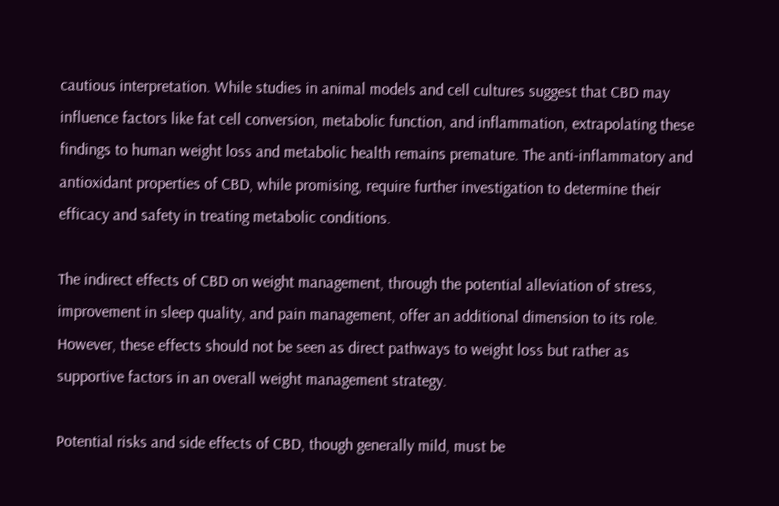cautious interpretation. While studies in animal models and cell cultures suggest that CBD may influence factors like fat cell conversion, metabolic function, and inflammation, extrapolating these findings to human weight loss and metabolic health remains premature. The anti-inflammatory and antioxidant properties of CBD, while promising, require further investigation to determine their efficacy and safety in treating metabolic conditions.

The indirect effects of CBD on weight management, through the potential alleviation of stress, improvement in sleep quality, and pain management, offer an additional dimension to its role. However, these effects should not be seen as direct pathways to weight loss but rather as supportive factors in an overall weight management strategy.

Potential risks and side effects of CBD, though generally mild, must be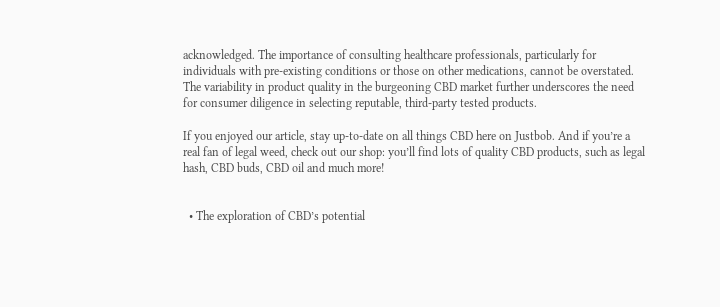acknowledged. The importance of consulting healthcare professionals, particularly for individuals with pre-existing conditions or those on other medications, cannot be overstated. The variability in product quality in the burgeoning CBD market further underscores the need for consumer diligence in selecting reputable, third-party tested products.

If you enjoyed our article, stay up-to-date on all things CBD here on Justbob. And if you’re a real fan of legal weed, check out our shop: you’ll find lots of quality CBD products, such as legal hash, CBD buds, CBD oil and much more!


  • The exploration of CBD’s potential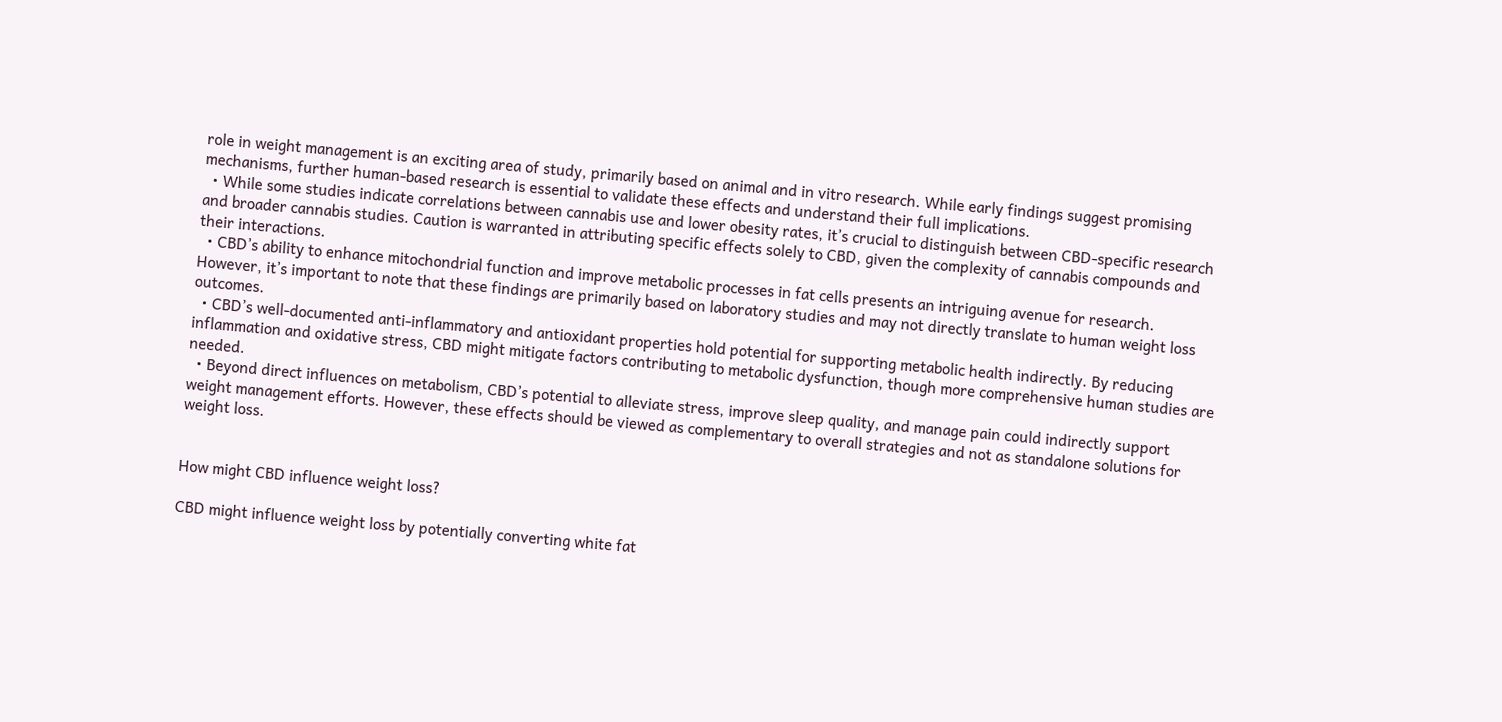role in weight management is an exciting area of study, primarily based on animal and in vitro research. While early findings suggest promising mechanisms, further human-based research is essential to validate these effects and understand their full implications.
  • While some studies indicate correlations between cannabis use and lower obesity rates, it’s crucial to distinguish between CBD-specific research and broader cannabis studies. Caution is warranted in attributing specific effects solely to CBD, given the complexity of cannabis compounds and their interactions.
  • CBD’s ability to enhance mitochondrial function and improve metabolic processes in fat cells presents an intriguing avenue for research. However, it’s important to note that these findings are primarily based on laboratory studies and may not directly translate to human weight loss outcomes.
  • CBD’s well-documented anti-inflammatory and antioxidant properties hold potential for supporting metabolic health indirectly. By reducing inflammation and oxidative stress, CBD might mitigate factors contributing to metabolic dysfunction, though more comprehensive human studies are needed.
  • Beyond direct influences on metabolism, CBD’s potential to alleviate stress, improve sleep quality, and manage pain could indirectly support weight management efforts. However, these effects should be viewed as complementary to overall strategies and not as standalone solutions for weight loss.


How might CBD influence weight loss?

CBD might influence weight loss by potentially converting white fat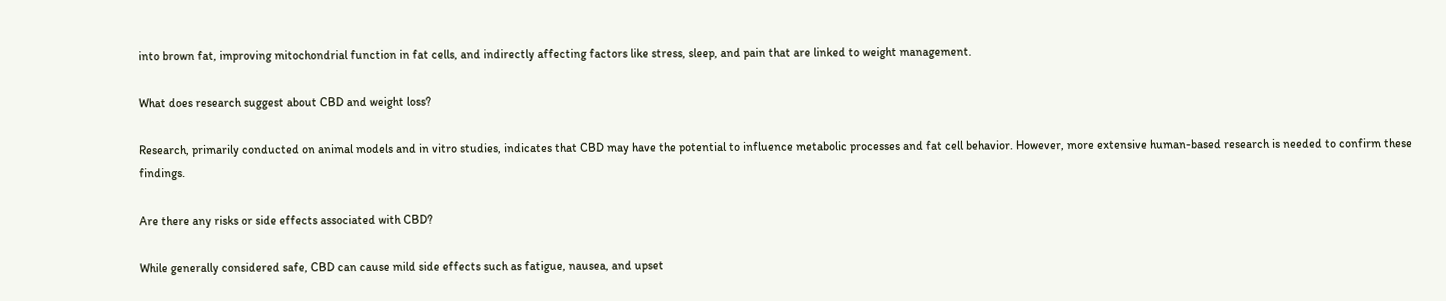into brown fat, improving mitochondrial function in fat cells, and indirectly affecting factors like stress, sleep, and pain that are linked to weight management.

What does research suggest about CBD and weight loss?

Research, primarily conducted on animal models and in vitro studies, indicates that CBD may have the potential to influence metabolic processes and fat cell behavior. However, more extensive human-based research is needed to confirm these findings.

Are there any risks or side effects associated with CBD?

While generally considered safe, CBD can cause mild side effects such as fatigue, nausea, and upset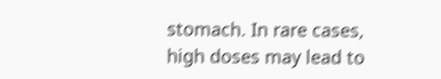stomach. In rare cases, high doses may lead to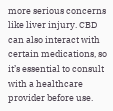more serious concerns like liver injury. CBD can also interact with certain medications, so it’s essential to consult with a healthcare provider before use.